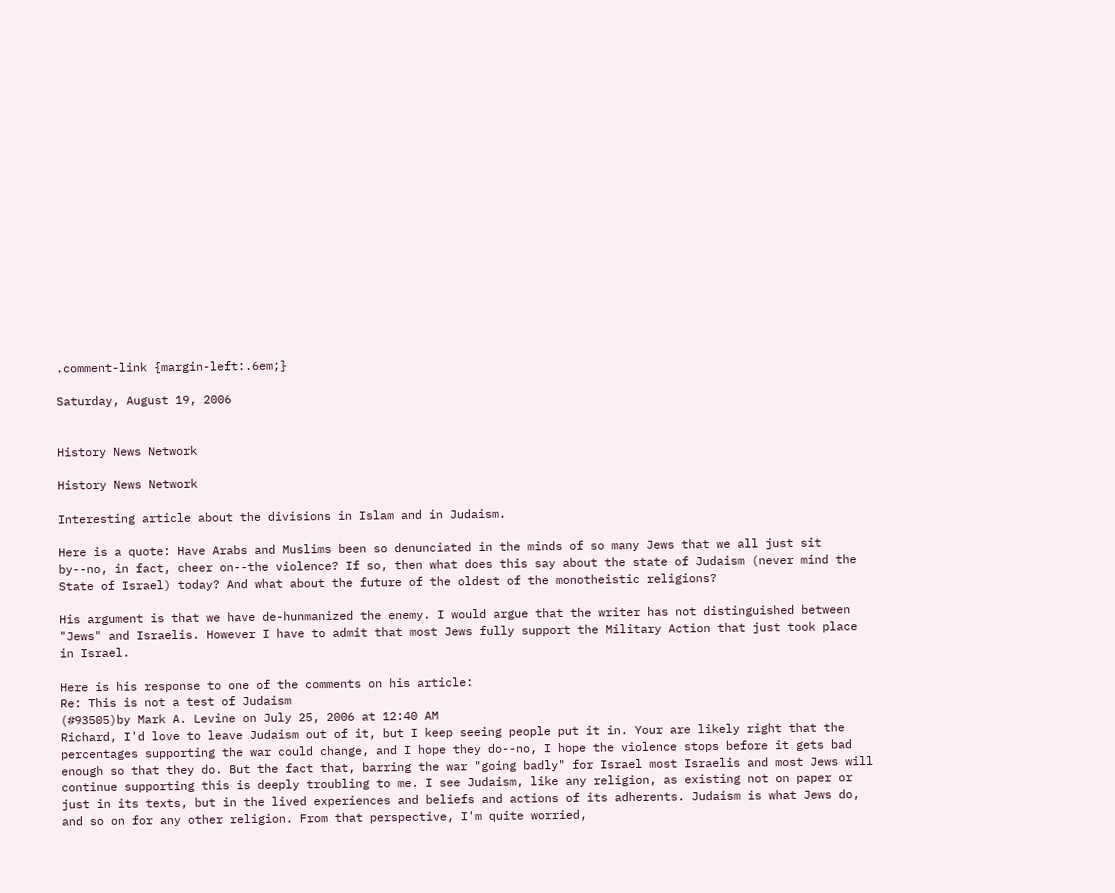.comment-link {margin-left:.6em;}

Saturday, August 19, 2006


History News Network

History News Network

Interesting article about the divisions in Islam and in Judaism.

Here is a quote: Have Arabs and Muslims been so denunciated in the minds of so many Jews that we all just sit by--no, in fact, cheer on--the violence? If so, then what does this say about the state of Judaism (never mind the State of Israel) today? And what about the future of the oldest of the monotheistic religions?

His argument is that we have de-hunmanized the enemy. I would argue that the writer has not distinguished between "Jews" and Israelis. However I have to admit that most Jews fully support the Military Action that just took place in Israel.

Here is his response to one of the comments on his article:
Re: This is not a test of Judaism
(#93505)by Mark A. Levine on July 25, 2006 at 12:40 AM
Richard, I'd love to leave Judaism out of it, but I keep seeing people put it in. Your are likely right that the percentages supporting the war could change, and I hope they do--no, I hope the violence stops before it gets bad enough so that they do. But the fact that, barring the war "going badly" for Israel most Israelis and most Jews will continue supporting this is deeply troubling to me. I see Judaism, like any religion, as existing not on paper or just in its texts, but in the lived experiences and beliefs and actions of its adherents. Judaism is what Jews do, and so on for any other religion. From that perspective, I'm quite worried,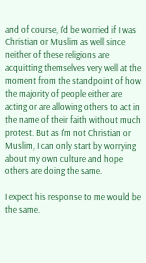and of course, I'd be worried if I was Christian or Muslim as well since neither of these religions are acquitting themselves very well at the moment from the standpoint of how the majority of people either are acting or are allowing others to act in the name of their faith without much protest. But as I'm not Christian or Muslim, I can only start by worrying about my own culture and hope others are doing the same.

I expect his response to me would be the same.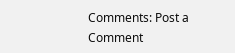Comments: Post a Comment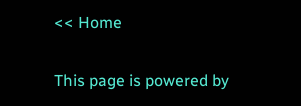<< Home

This page is powered by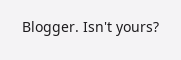Blogger. Isn't yours?